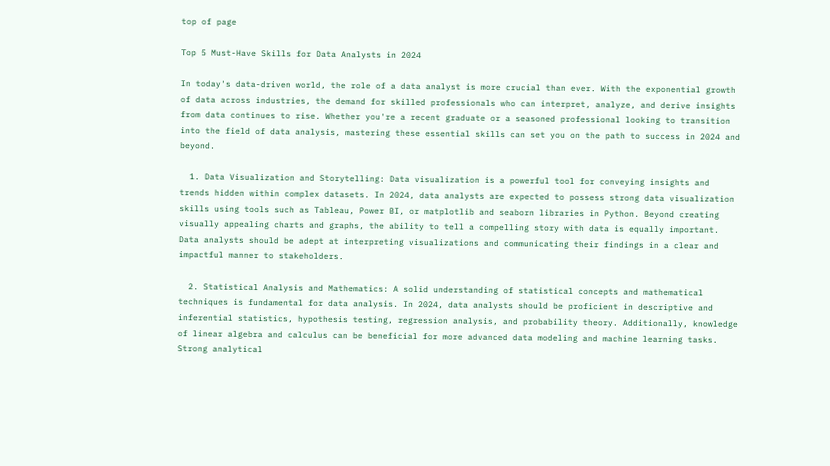top of page

Top 5 Must-Have Skills for Data Analysts in 2024

In today's data-driven world, the role of a data analyst is more crucial than ever. With the exponential growth of data across industries, the demand for skilled professionals who can interpret, analyze, and derive insights from data continues to rise. Whether you're a recent graduate or a seasoned professional looking to transition into the field of data analysis, mastering these essential skills can set you on the path to success in 2024 and beyond.

  1. Data Visualization and Storytelling: Data visualization is a powerful tool for conveying insights and trends hidden within complex datasets. In 2024, data analysts are expected to possess strong data visualization skills using tools such as Tableau, Power BI, or matplotlib and seaborn libraries in Python. Beyond creating visually appealing charts and graphs, the ability to tell a compelling story with data is equally important. Data analysts should be adept at interpreting visualizations and communicating their findings in a clear and impactful manner to stakeholders.

  2. Statistical Analysis and Mathematics: A solid understanding of statistical concepts and mathematical techniques is fundamental for data analysis. In 2024, data analysts should be proficient in descriptive and inferential statistics, hypothesis testing, regression analysis, and probability theory. Additionally, knowledge of linear algebra and calculus can be beneficial for more advanced data modeling and machine learning tasks. Strong analytical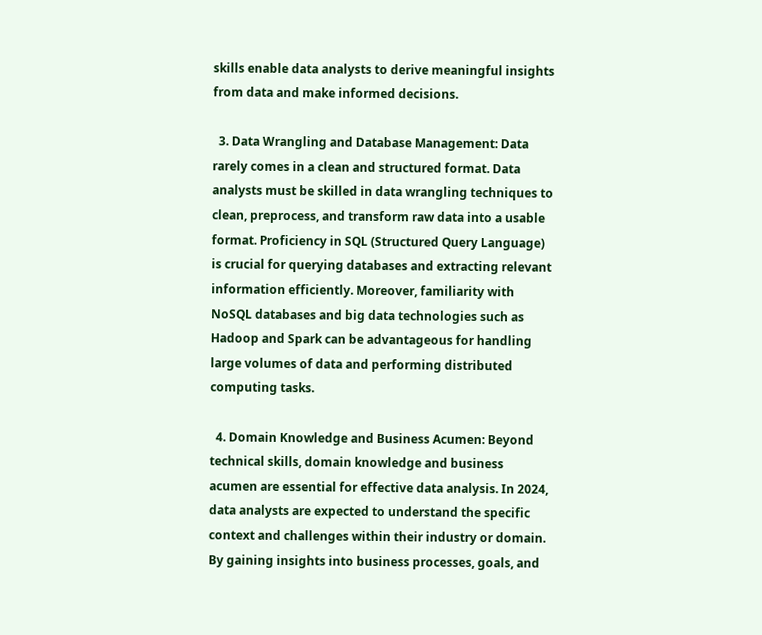skills enable data analysts to derive meaningful insights from data and make informed decisions.

  3. Data Wrangling and Database Management: Data rarely comes in a clean and structured format. Data analysts must be skilled in data wrangling techniques to clean, preprocess, and transform raw data into a usable format. Proficiency in SQL (Structured Query Language) is crucial for querying databases and extracting relevant information efficiently. Moreover, familiarity with NoSQL databases and big data technologies such as Hadoop and Spark can be advantageous for handling large volumes of data and performing distributed computing tasks.

  4. Domain Knowledge and Business Acumen: Beyond technical skills, domain knowledge and business acumen are essential for effective data analysis. In 2024, data analysts are expected to understand the specific context and challenges within their industry or domain. By gaining insights into business processes, goals, and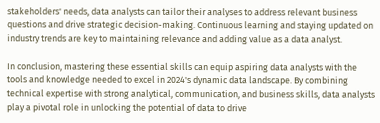stakeholders' needs, data analysts can tailor their analyses to address relevant business questions and drive strategic decision-making. Continuous learning and staying updated on industry trends are key to maintaining relevance and adding value as a data analyst.

In conclusion, mastering these essential skills can equip aspiring data analysts with the tools and knowledge needed to excel in 2024's dynamic data landscape. By combining technical expertise with strong analytical, communication, and business skills, data analysts play a pivotal role in unlocking the potential of data to drive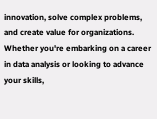innovation, solve complex problems, and create value for organizations. Whether you're embarking on a career in data analysis or looking to advance your skills,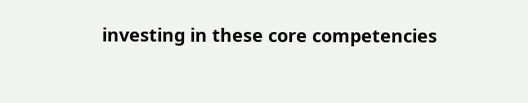investing in these core competencies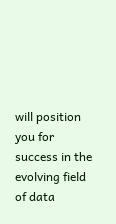will position you for success in the evolving field of data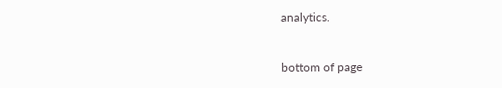analytics.


bottom of page